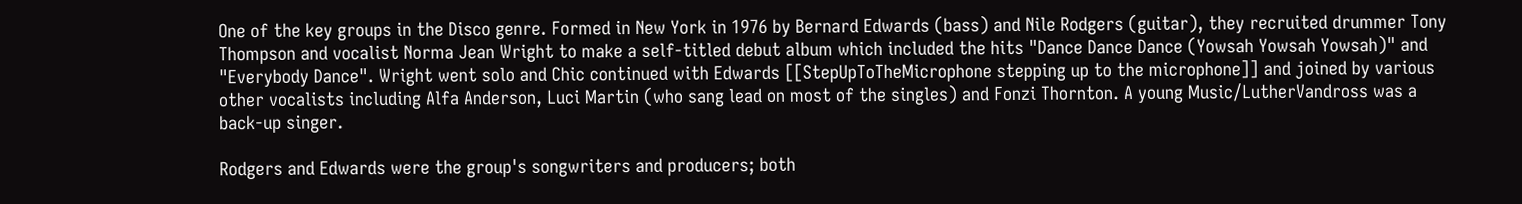One of the key groups in the Disco genre. Formed in New York in 1976 by Bernard Edwards (bass) and Nile Rodgers (guitar), they recruited drummer Tony Thompson and vocalist Norma Jean Wright to make a self-titled debut album which included the hits "Dance Dance Dance (Yowsah Yowsah Yowsah)" and "Everybody Dance". Wright went solo and Chic continued with Edwards [[StepUpToTheMicrophone stepping up to the microphone]] and joined by various other vocalists including Alfa Anderson, Luci Martin (who sang lead on most of the singles) and Fonzi Thornton. A young Music/LutherVandross was a back-up singer.

Rodgers and Edwards were the group's songwriters and producers; both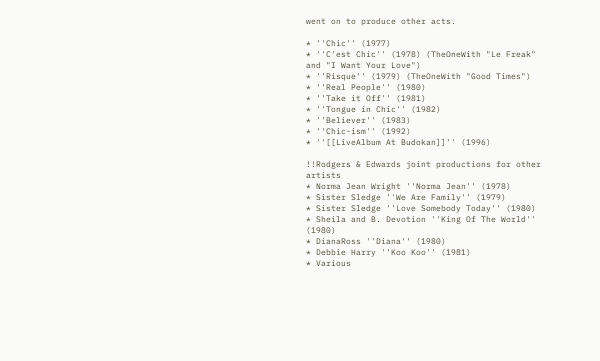went on to produce other acts.

* ''Chic'' (1977)
* ''C'est Chic'' (1978) (TheOneWith "Le Freak" and "I Want Your Love")
* ''Risque'' (1979) (TheOneWith "Good Times")
* ''Real People'' (1980)
* ''Take it Off'' (1981)
* ''Tongue in Chic'' (1982)
* ''Believer'' (1983)
* ''Chic-ism'' (1992)
* ''[[LiveAlbum At Budokan]]'' (1996)

!!Rodgers & Edwards joint productions for other artists
* Norma Jean Wright ''Norma Jean'' (1978)
* Sister Sledge ''We Are Family'' (1979)
* Sister Sledge ''Love Somebody Today'' (1980)
* Sheila and B. Devotion ''King Of The World'' (1980)
* DianaRoss ''Diana'' (1980)
* Debbie Harry ''Koo Koo'' (1981)
* Various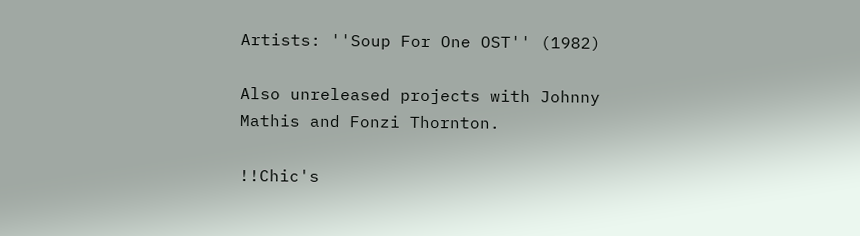Artists: ''Soup For One OST'' (1982)

Also unreleased projects with Johnny Mathis and Fonzi Thornton.

!!Chic's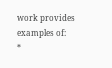work provides examples of:
*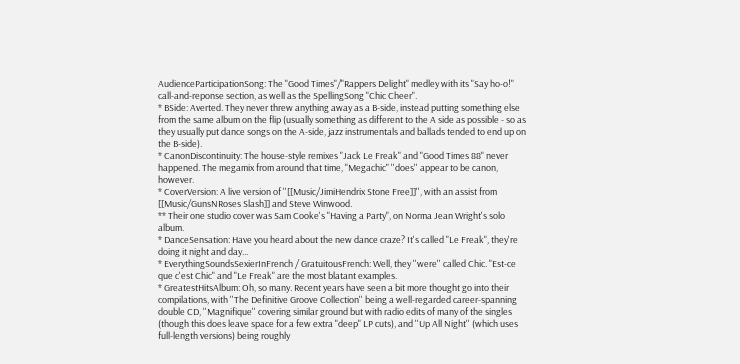AudienceParticipationSong: The "Good Times"/"Rappers Delight" medley with its "Say ho-o!" call-and-reponse section, as well as the SpellingSong "Chic Cheer".
* BSide: Averted. They never threw anything away as a B-side, instead putting something else from the same album on the flip (usually something as different to the A side as possible - so as they usually put dance songs on the A-side, jazz instrumentals and ballads tended to end up on the B-side).
* CanonDiscontinuity: The house-style remixes "Jack Le Freak" and "Good Times 88" never happened. The megamix from around that time, "Megachic" ''does'' appear to be canon, however.
* CoverVersion: A live version of ''[[Music/JimiHendrix Stone Free]]'', with an assist from [[Music/GunsNRoses Slash]] and Steve Winwood.
** Their one studio cover was Sam Cooke's "Having a Party", on Norma Jean Wright's solo album.
* DanceSensation: Have you heard about the new dance craze? It's called "Le Freak", they're doing it night and day...
* EverythingSoundsSexierInFrench / GratuitousFrench: Well, they ''were'' called Chic. "Est-ce que c'est Chic" and "Le Freak" are the most blatant examples.
* GreatestHitsAlbum: Oh, so many. Recent years have seen a bit more thought go into their compilations, with ''The Definitive Groove Collection'' being a well-regarded career-spanning double CD, ''Magnifique'' covering similar ground but with radio edits of many of the singles (though this does leave space for a few extra "deep" LP cuts), and ''Up All Night'' (which uses full-length versions) being roughly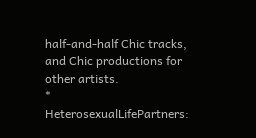half-and-half Chic tracks, and Chic productions for other artists.
* HeterosexualLifePartners: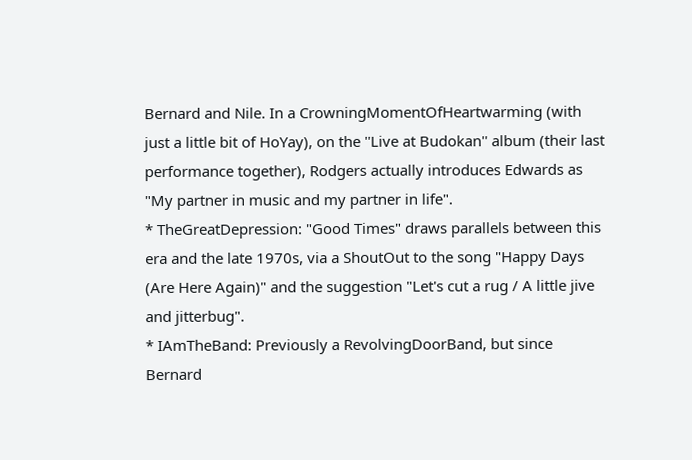Bernard and Nile. In a CrowningMomentOfHeartwarming (with just a little bit of HoYay), on the ''Live at Budokan'' album (their last performance together), Rodgers actually introduces Edwards as "My partner in music and my partner in life".
* TheGreatDepression: "Good Times" draws parallels between this era and the late 1970s, via a ShoutOut to the song "Happy Days (Are Here Again)" and the suggestion "Let's cut a rug / A little jive and jitterbug".
* IAmTheBand: Previously a RevolvingDoorBand, but since Bernard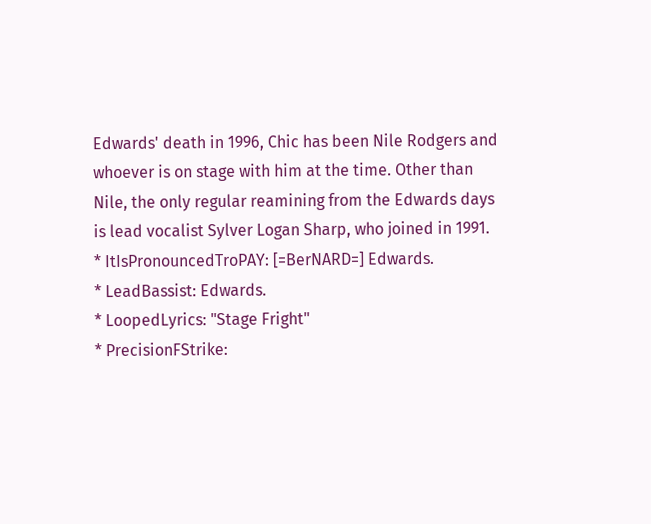Edwards' death in 1996, Chic has been Nile Rodgers and whoever is on stage with him at the time. Other than Nile, the only regular reamining from the Edwards days is lead vocalist Sylver Logan Sharp, who joined in 1991.
* ItIsPronouncedTroPAY: [=BerNARD=] Edwards.
* LeadBassist: Edwards.
* LoopedLyrics: "Stage Fright"
* PrecisionFStrike: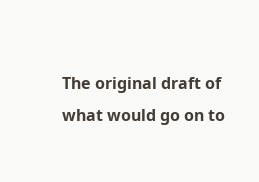The original draft of what would go on to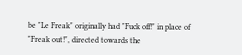be "Le Freak" originally had "Fuck off!" in place of "Freak out!", directed towards the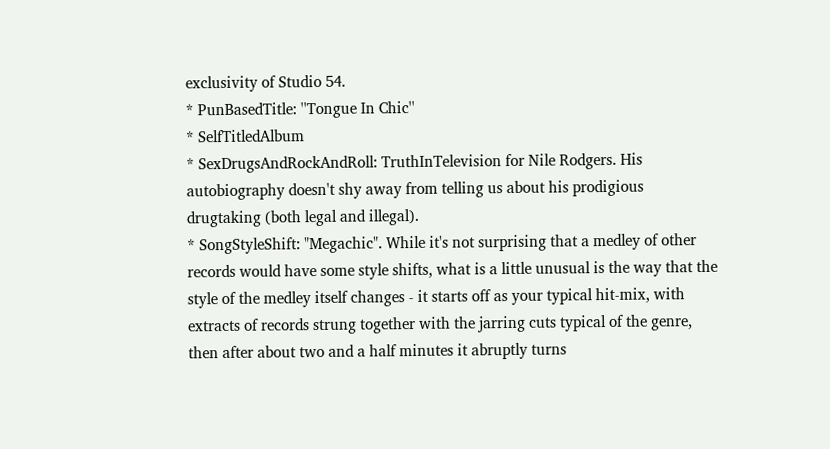exclusivity of Studio 54.
* PunBasedTitle: ''Tongue In Chic''
* SelfTitledAlbum
* SexDrugsAndRockAndRoll: TruthInTelevision for Nile Rodgers. His autobiography doesn't shy away from telling us about his prodigious drugtaking (both legal and illegal).
* SongStyleShift: "Megachic". While it's not surprising that a medley of other records would have some style shifts, what is a little unusual is the way that the style of the medley itself changes - it starts off as your typical hit-mix, with extracts of records strung together with the jarring cuts typical of the genre, then after about two and a half minutes it abruptly turns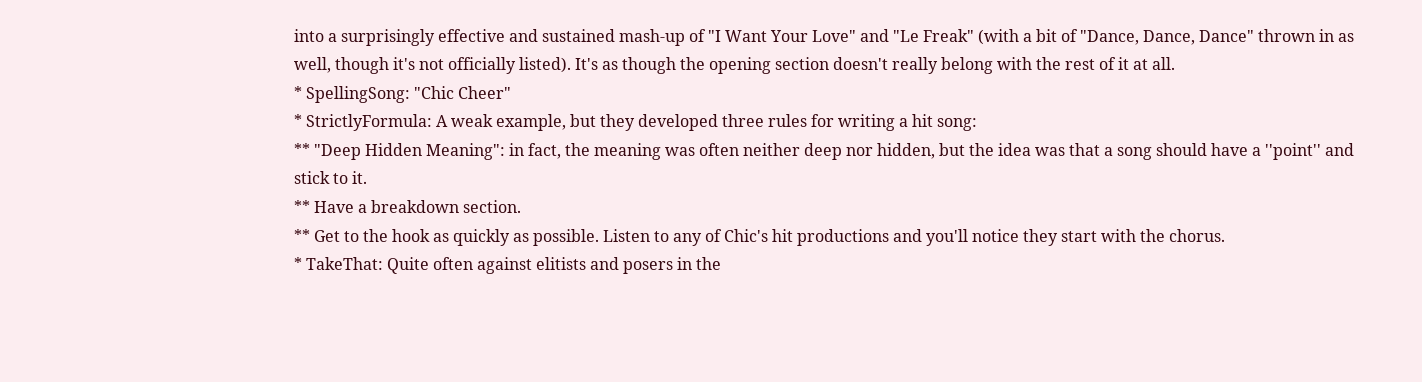into a surprisingly effective and sustained mash-up of "I Want Your Love" and "Le Freak" (with a bit of "Dance, Dance, Dance" thrown in as well, though it's not officially listed). It's as though the opening section doesn't really belong with the rest of it at all.
* SpellingSong: "Chic Cheer"
* StrictlyFormula: A weak example, but they developed three rules for writing a hit song:
** "Deep Hidden Meaning": in fact, the meaning was often neither deep nor hidden, but the idea was that a song should have a ''point'' and stick to it.
** Have a breakdown section.
** Get to the hook as quickly as possible. Listen to any of Chic's hit productions and you'll notice they start with the chorus.
* TakeThat: Quite often against elitists and posers in the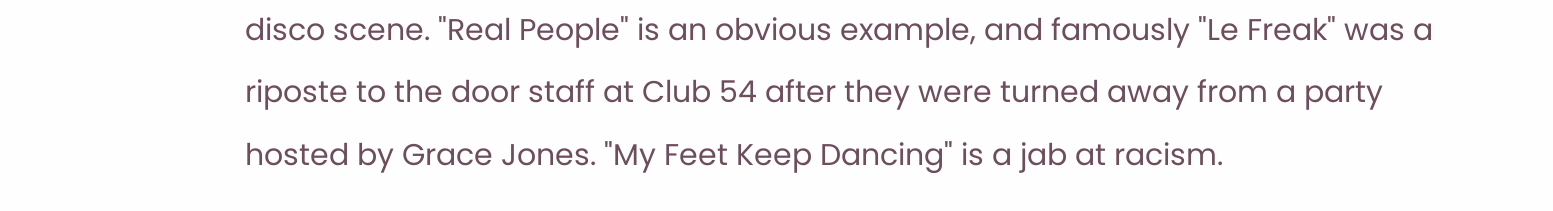disco scene. "Real People" is an obvious example, and famously "Le Freak" was a riposte to the door staff at Club 54 after they were turned away from a party hosted by Grace Jones. "My Feet Keep Dancing" is a jab at racism.